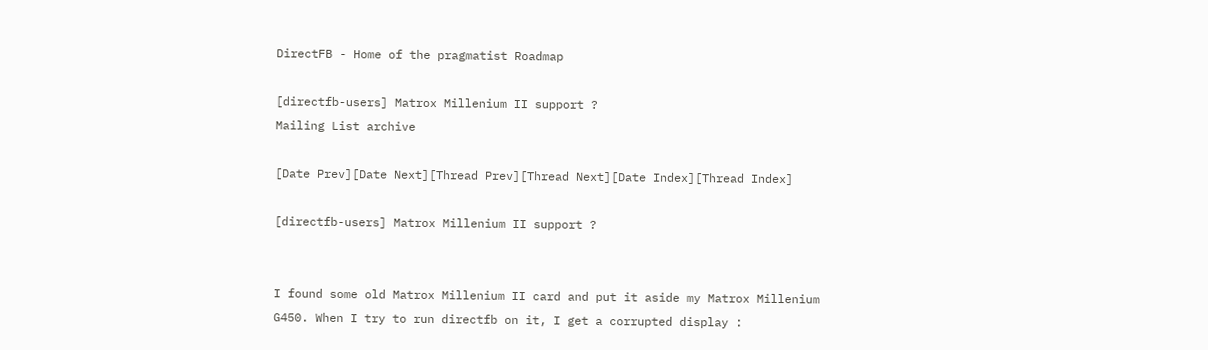DirectFB - Home of the pragmatist Roadmap

[directfb-users] Matrox Millenium II support ?
Mailing List archive

[Date Prev][Date Next][Thread Prev][Thread Next][Date Index][Thread Index]

[directfb-users] Matrox Millenium II support ?


I found some old Matrox Millenium II card and put it aside my Matrox Millenium
G450. When I try to run directfb on it, I get a corrupted display :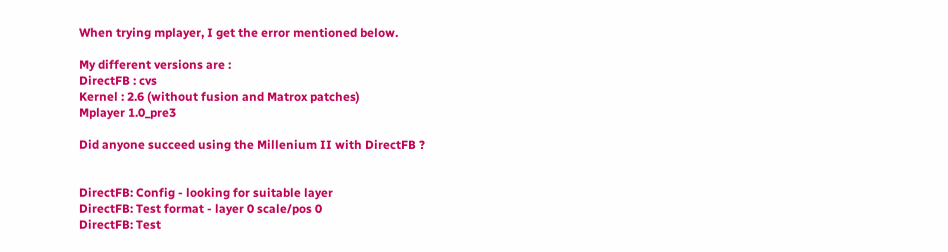When trying mplayer, I get the error mentioned below.

My different versions are :
DirectFB : cvs
Kernel : 2.6 (without fusion and Matrox patches)
Mplayer 1.0_pre3

Did anyone succeed using the Millenium II with DirectFB ?


DirectFB: Config - looking for suitable layer
DirectFB: Test format - layer 0 scale/pos 0
DirectFB: Test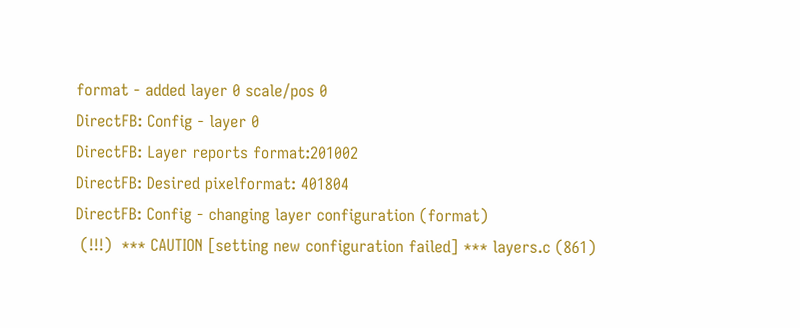format - added layer 0 scale/pos 0
DirectFB: Config - layer 0
DirectFB: Layer reports format:201002
DirectFB: Desired pixelformat: 401804
DirectFB: Config - changing layer configuration (format)
 (!!!)  *** CAUTION [setting new configuration failed] *** layers.c (861)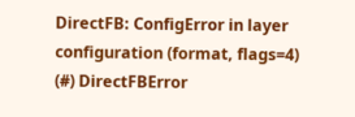DirectFB: ConfigError in layer configuration (format, flags=4)
(#) DirectFBError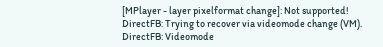[MPlayer - layer pixelformat change]: Not supported!
DirectFB: Trying to recover via videomode change (VM).
DirectFB: Videomode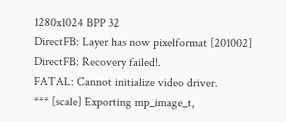1280x1024 BPP 32
DirectFB: Layer has now pixelformat [201002]
DirectFB: Recovery failed!.
FATAL: Cannot initialize video driver.
*** [scale] Exporting mp_image_t,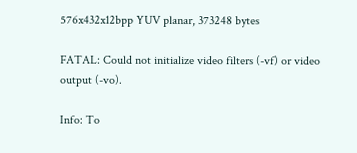576x432x12bpp YUV planar, 373248 bytes

FATAL: Could not initialize video filters (-vf) or video output (-vo).

Info: To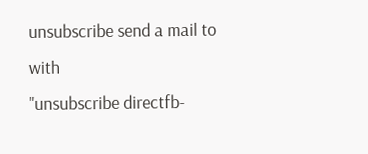unsubscribe send a mail to with
"unsubscribe directfb-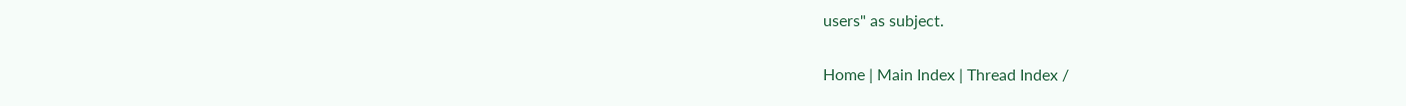users" as subject.

Home | Main Index | Thread Index /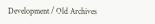Development / Old Archives